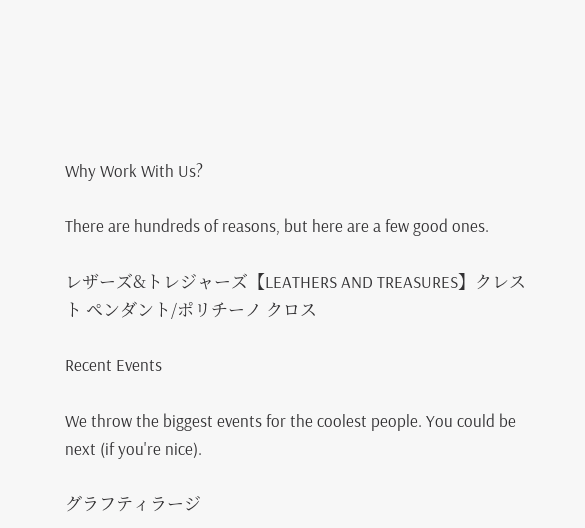Why Work With Us?

There are hundreds of reasons, but here are a few good ones.

レザーズ&トレジャーズ【LEATHERS AND TREASURES】クレスト ペンダント/ポリチーノ クロス

Recent Events

We throw the biggest events for the coolest people. You could be next (if you're nice).

グラフティラージ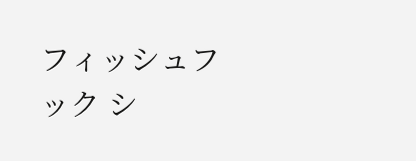フィッシュフック シ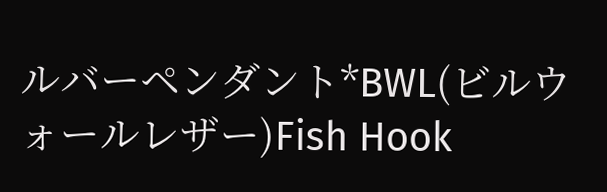ルバーペンダント*BWL(ビルウォールレザー)Fish Hook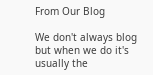From Our Blog

We don't always blog but when we do it's usually the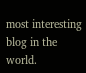most interesting blog in the world.